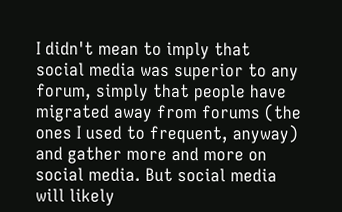I didn't mean to imply that social media was superior to any forum, simply that people have migrated away from forums (the ones I used to frequent, anyway) and gather more and more on social media. But social media will likely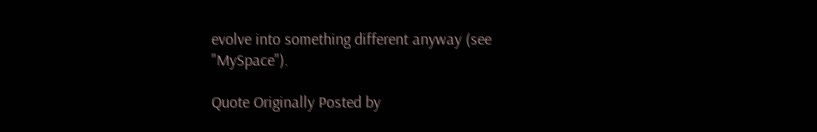evolve into something different anyway (see "MySpace").

Quote Originally Posted by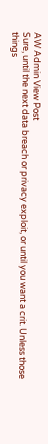AW Admin View Post
Sure, until the next data breach or privacy exploit, or until you want a crit. Unless those things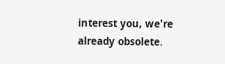interest you, we're already obsolete.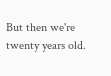But then we're twenty years old.